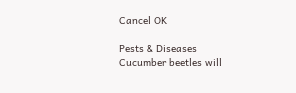Cancel OK

Pests & Diseases
Cucumber beetles will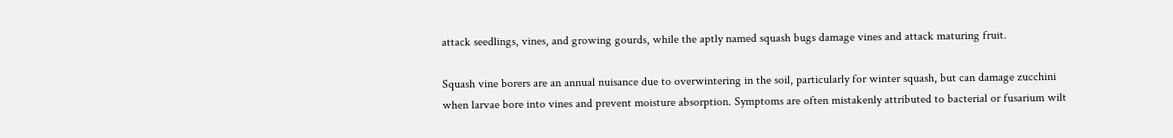attack seedlings, vines, and growing gourds, while the aptly named squash bugs damage vines and attack maturing fruit.

Squash vine borers are an annual nuisance due to overwintering in the soil, particularly for winter squash, but can damage zucchini when larvae bore into vines and prevent moisture absorption. Symptoms are often mistakenly attributed to bacterial or fusarium wilt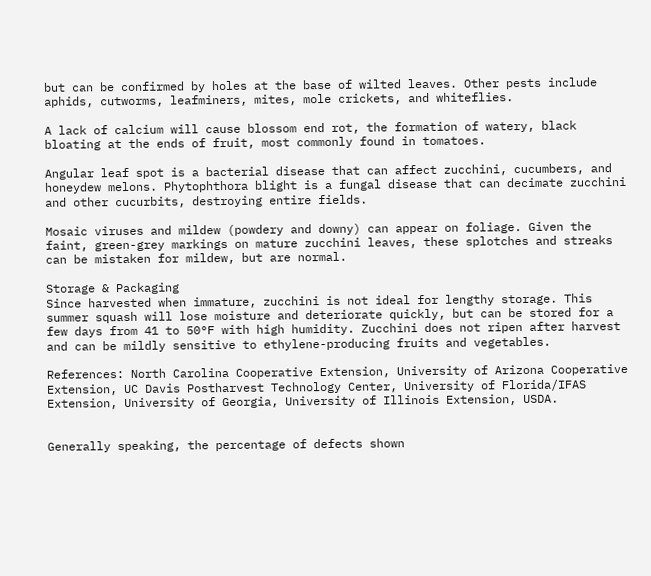but can be confirmed by holes at the base of wilted leaves. Other pests include aphids, cutworms, leafminers, mites, mole crickets, and whiteflies.

A lack of calcium will cause blossom end rot, the formation of watery, black bloating at the ends of fruit, most commonly found in tomatoes.

Angular leaf spot is a bacterial disease that can affect zucchini, cucumbers, and honeydew melons. Phytophthora blight is a fungal disease that can decimate zucchini and other cucurbits, destroying entire fields.

Mosaic viruses and mildew (powdery and downy) can appear on foliage. Given the faint, green-grey markings on mature zucchini leaves, these splotches and streaks can be mistaken for mildew, but are normal.

Storage & Packaging
Since harvested when immature, zucchini is not ideal for lengthy storage. This summer squash will lose moisture and deteriorate quickly, but can be stored for a few days from 41 to 50°F with high humidity. Zucchini does not ripen after harvest and can be mildly sensitive to ethylene-producing fruits and vegetables.

References: North Carolina Cooperative Extension, University of Arizona Cooperative Extension, UC Davis Postharvest Technology Center, University of Florida/IFAS Extension, University of Georgia, University of Illinois Extension, USDA.


Generally speaking, the percentage of defects shown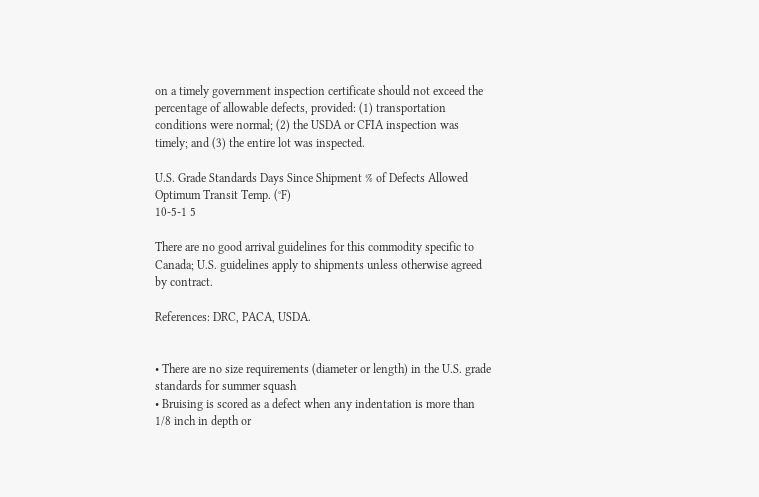on a timely government inspection certificate should not exceed the percentage of allowable defects, provided: (1) transportation conditions were normal; (2) the USDA or CFIA inspection was timely; and (3) the entire lot was inspected.

U.S. Grade Standards Days Since Shipment % of Defects Allowed Optimum Transit Temp. (°F)
10-5-1 5

There are no good arrival guidelines for this commodity specific to Canada; U.S. guidelines apply to shipments unless otherwise agreed by contract.

References: DRC, PACA, USDA.


• There are no size requirements (diameter or length) in the U.S. grade standards for summer squash
• Bruising is scored as a defect when any indentation is more than 1/8 inch in depth or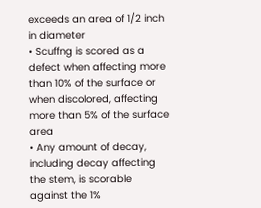exceeds an area of 1/2 inch in diameter
• Scuffng is scored as a defect when affecting more than 10% of the surface or when discolored, affecting more than 5% of the surface area
• Any amount of decay, including decay affecting the stem, is scorable against the 1%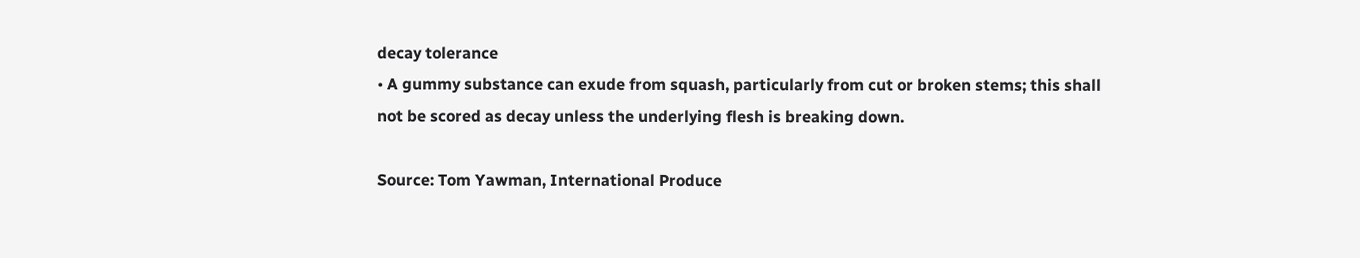decay tolerance
• A gummy substance can exude from squash, particularly from cut or broken stems; this shall not be scored as decay unless the underlying flesh is breaking down.

Source: Tom Yawman, International Produce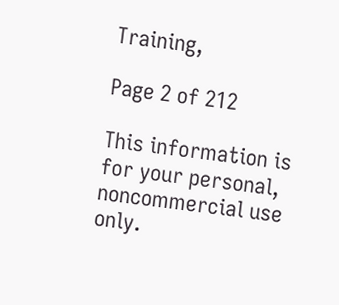Training,

Page 2 of 212

This information is for your personal, noncommercial use only.